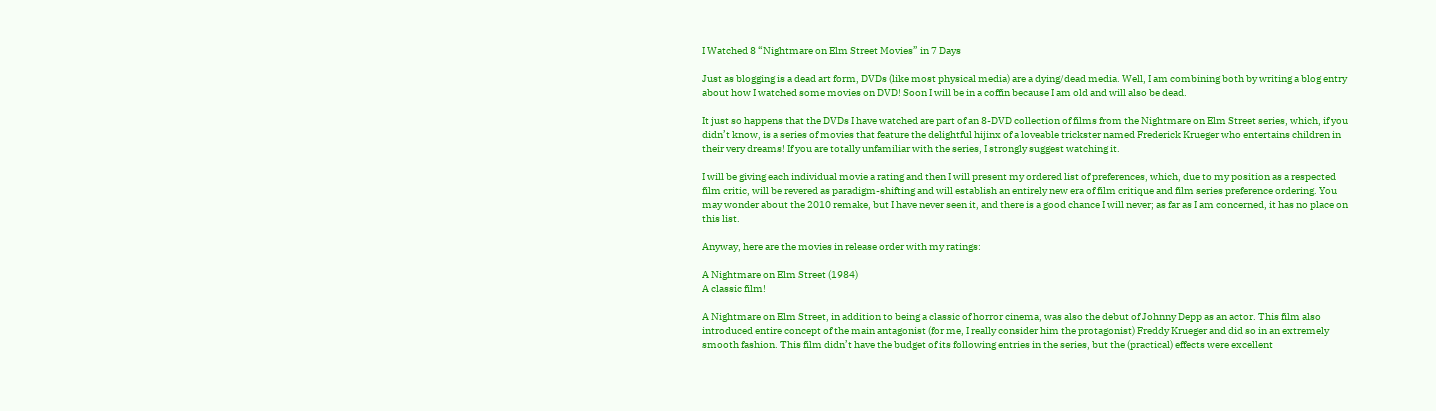I Watched 8 “Nightmare on Elm Street Movies” in 7 Days

Just as blogging is a dead art form, DVDs (like most physical media) are a dying/dead media. Well, I am combining both by writing a blog entry about how I watched some movies on DVD! Soon I will be in a coffin because I am old and will also be dead.

It just so happens that the DVDs I have watched are part of an 8-DVD collection of films from the Nightmare on Elm Street series, which, if you didn’t know, is a series of movies that feature the delightful hijinx of a loveable trickster named Frederick Krueger who entertains children in their very dreams! If you are totally unfamiliar with the series, I strongly suggest watching it.

I will be giving each individual movie a rating and then I will present my ordered list of preferences, which, due to my position as a respected film critic, will be revered as paradigm-shifting and will establish an entirely new era of film critique and film series preference ordering. You may wonder about the 2010 remake, but I have never seen it, and there is a good chance I will never; as far as I am concerned, it has no place on this list.

Anyway, here are the movies in release order with my ratings:

A Nightmare on Elm Street (1984)
A classic film!

A Nightmare on Elm Street, in addition to being a classic of horror cinema, was also the debut of Johnny Depp as an actor. This film also introduced entire concept of the main antagonist (for me, I really consider him the protagonist) Freddy Krueger and did so in an extremely smooth fashion. This film didn’t have the budget of its following entries in the series, but the (practical) effects were excellent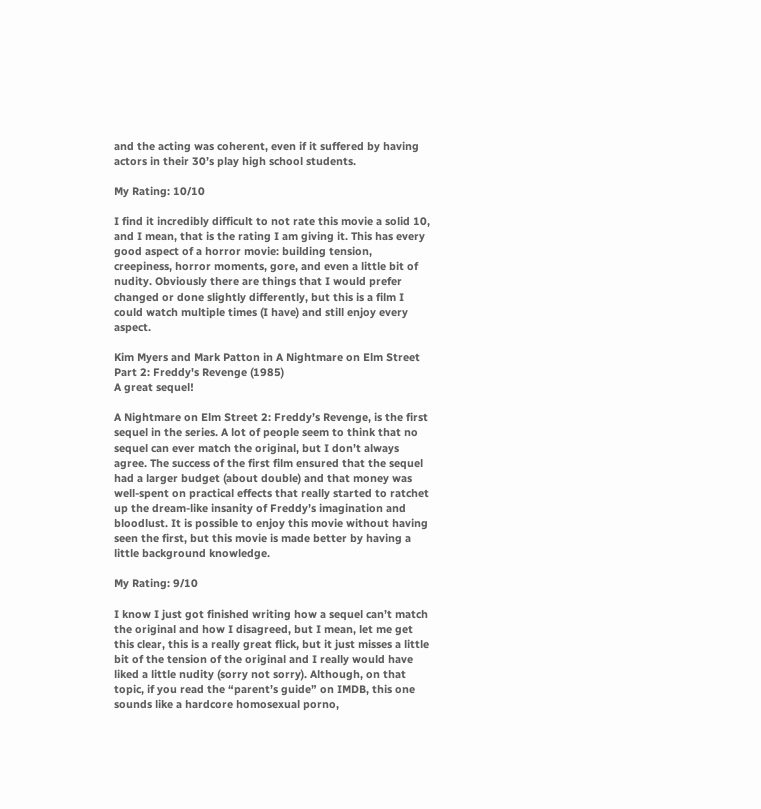and the acting was coherent, even if it suffered by having actors in their 30’s play high school students.

My Rating: 10/10

I find it incredibly difficult to not rate this movie a solid 10, and I mean, that is the rating I am giving it. This has every good aspect of a horror movie: building tension, creepiness, horror moments, gore, and even a little bit of nudity. Obviously there are things that I would prefer changed or done slightly differently, but this is a film I could watch multiple times (I have) and still enjoy every aspect.

Kim Myers and Mark Patton in A Nightmare on Elm Street Part 2: Freddy's Revenge (1985)
A great sequel!

A Nightmare on Elm Street 2: Freddy’s Revenge, is the first sequel in the series. A lot of people seem to think that no sequel can ever match the original, but I don’t always agree. The success of the first film ensured that the sequel had a larger budget (about double) and that money was well-spent on practical effects that really started to ratchet up the dream-like insanity of Freddy’s imagination and bloodlust. It is possible to enjoy this movie without having seen the first, but this movie is made better by having a little background knowledge.

My Rating: 9/10

I know I just got finished writing how a sequel can’t match the original and how I disagreed, but I mean, let me get this clear, this is a really great flick, but it just misses a little bit of the tension of the original and I really would have liked a little nudity (sorry not sorry). Although, on that topic, if you read the “parent’s guide” on IMDB, this one sounds like a hardcore homosexual porno,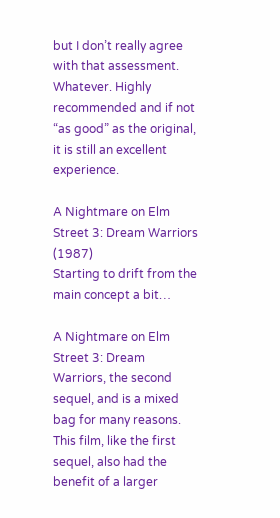but I don’t really agree with that assessment. Whatever. Highly recommended and if not “as good” as the original, it is still an excellent experience.

A Nightmare on Elm Street 3: Dream Warriors (1987)
Starting to drift from the main concept a bit…

A Nightmare on Elm Street 3: Dream Warriors, the second sequel, and is a mixed bag for many reasons. This film, like the first sequel, also had the benefit of a larger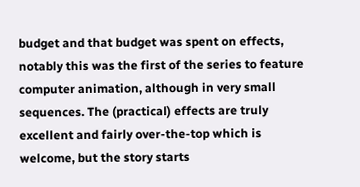budget and that budget was spent on effects, notably this was the first of the series to feature computer animation, although in very small sequences. The (practical) effects are truly excellent and fairly over-the-top which is welcome, but the story starts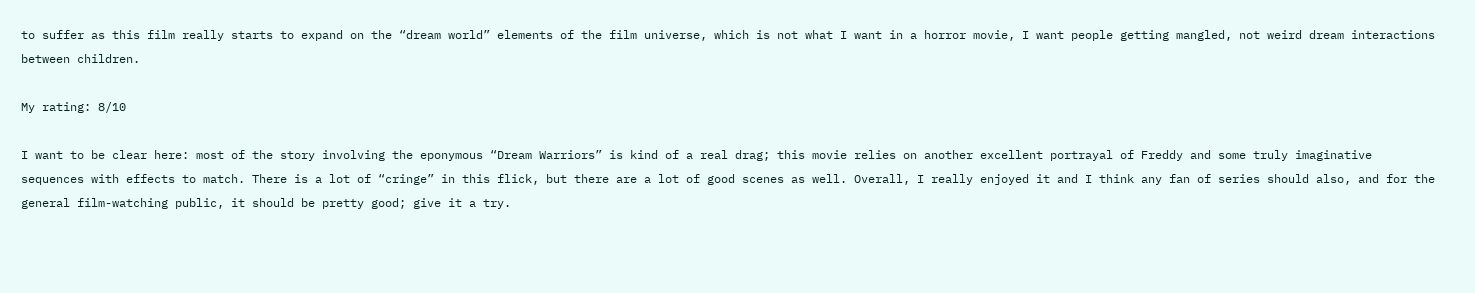to suffer as this film really starts to expand on the “dream world” elements of the film universe, which is not what I want in a horror movie, I want people getting mangled, not weird dream interactions between children.

My rating: 8/10

I want to be clear here: most of the story involving the eponymous “Dream Warriors” is kind of a real drag; this movie relies on another excellent portrayal of Freddy and some truly imaginative sequences with effects to match. There is a lot of “cringe” in this flick, but there are a lot of good scenes as well. Overall, I really enjoyed it and I think any fan of series should also, and for the general film-watching public, it should be pretty good; give it a try.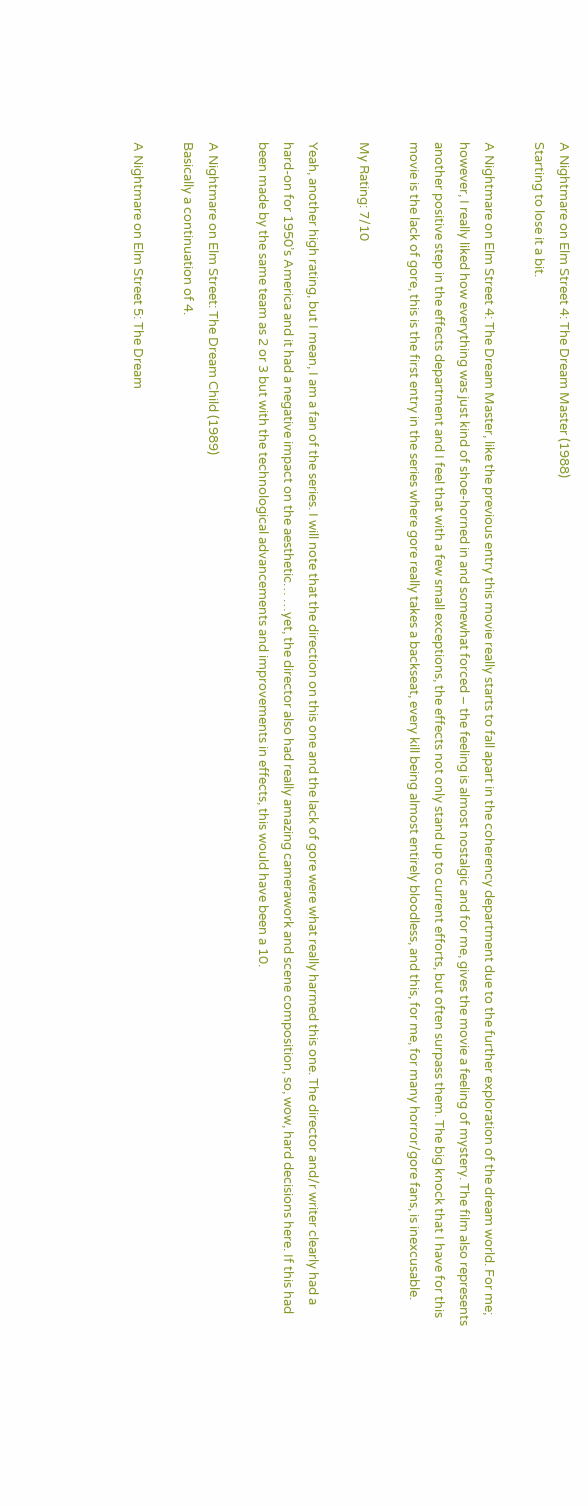A Nightmare on Elm Street 4: The Dream Master (1988)
Starting to lose it a bit.

A Nightmare on Elm Street 4: The Dream Master, like the previous entry this movie really starts to fall apart in the coherency department due to the further exploration of the dream world. For me; however, I really liked how everything was just kind of shoe-horned in and somewhat forced – the feeling is almost nostalgic and for me, gives the movie a feeling of mystery. The film also represents another positive step in the effects department and I feel that with a few small exceptions, the effects not only stand up to current efforts, but often surpass them. The big knock that I have for this movie is the lack of gore, this is the first entry in the series where gore really takes a backseat, every kill being almost entirely bloodless, and this, for me, for many horror/gore fans, is inexcusable.

My Rating: 7/10

Yeah, another high rating, but I mean, I am a fan of the series. I will note that the direction on this one and the lack of gore were what really harmed this one. The director and/r writer clearly had a hard-on for 1950’s America and it had a negative impact on the aesthetic… …yet, the director also had really amazing camerawork and scene composition, so, wow, hard decisions here. If this had been made by the same team as 2 or 3 but with the technological advancements and improvements in effects, this would have been a 10.

A Nightmare on Elm Street: The Dream Child (1989)
Basically a continuation of 4.

A Nightmare on Elm Street 5: The Dream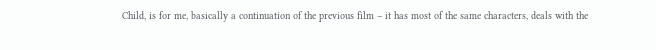Child, is for me, basically a continuation of the previous film – it has most of the same characters, deals with the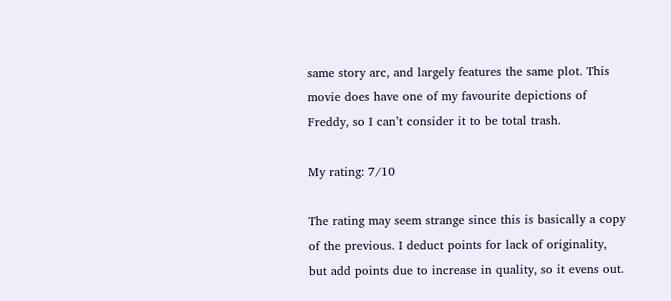same story arc, and largely features the same plot. This movie does have one of my favourite depictions of Freddy, so I can’t consider it to be total trash.

My rating: 7/10

The rating may seem strange since this is basically a copy of the previous. I deduct points for lack of originality, but add points due to increase in quality, so it evens out.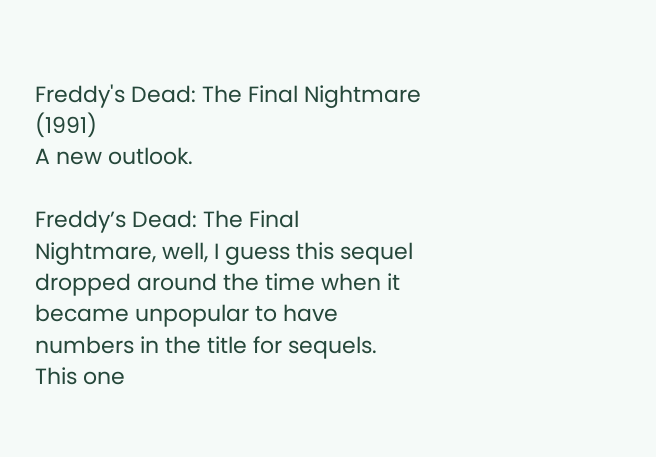Freddy's Dead: The Final Nightmare (1991)
A new outlook.

Freddy’s Dead: The Final Nightmare, well, I guess this sequel dropped around the time when it became unpopular to have numbers in the title for sequels. This one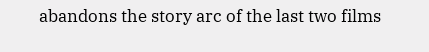abandons the story arc of the last two films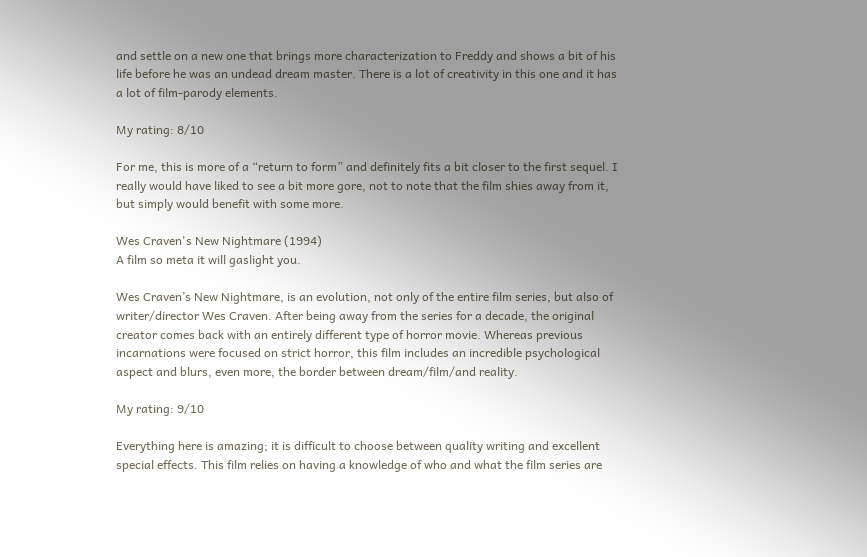and settle on a new one that brings more characterization to Freddy and shows a bit of his life before he was an undead dream master. There is a lot of creativity in this one and it has a lot of film-parody elements.

My rating: 8/10

For me, this is more of a “return to form” and definitely fits a bit closer to the first sequel. I really would have liked to see a bit more gore, not to note that the film shies away from it, but simply would benefit with some more.

Wes Craven's New Nightmare (1994)
A film so meta it will gaslight you.

Wes Craven’s New Nightmare, is an evolution, not only of the entire film series, but also of writer/director Wes Craven. After being away from the series for a decade, the original creator comes back with an entirely different type of horror movie. Whereas previous incarnations were focused on strict horror, this film includes an incredible psychological aspect and blurs, even more, the border between dream/film/and reality.

My rating: 9/10

Everything here is amazing; it is difficult to choose between quality writing and excellent special effects. This film relies on having a knowledge of who and what the film series are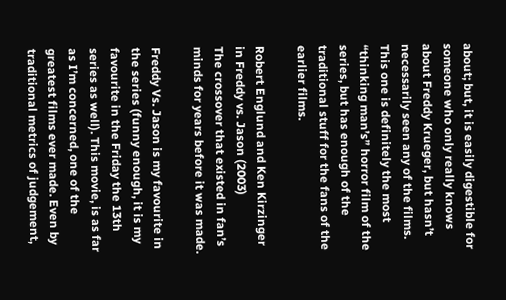about; but, it is easily digestible for someone who only really knows about Freddy Krueger, but hasn’t necessarily seen any of the films. This one is definitely the most “thinking man’s” horror film of the series, but has enough of the traditional stuff for the fans of the earlier films.

Robert Englund and Ken Kirzinger in Freddy vs. Jason (2003)
The crossover that existed in fan’s minds for years before it was made.

Freddy Vs. Jason is my favourite in the series (funny enough, it is my favourite in the Friday the 13th series as well). This movie, is as far as I’m concerned, one of the greatest films ever made. Even by traditional metrics of judgement,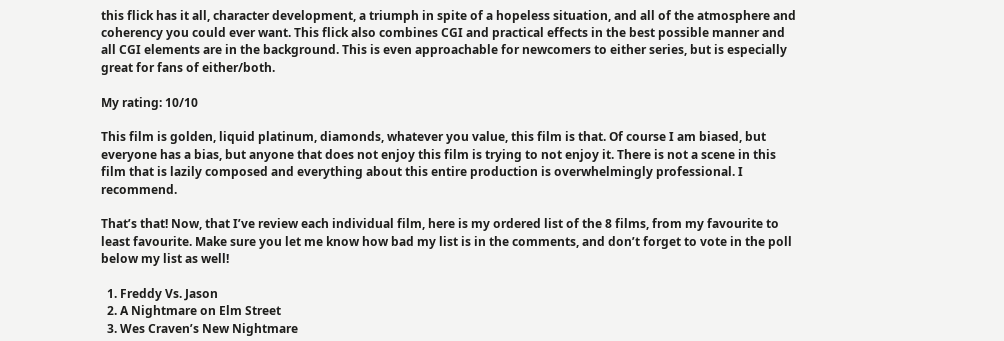this flick has it all, character development, a triumph in spite of a hopeless situation, and all of the atmosphere and coherency you could ever want. This flick also combines CGI and practical effects in the best possible manner and all CGI elements are in the background. This is even approachable for newcomers to either series, but is especially great for fans of either/both.

My rating: 10/10

This film is golden, liquid platinum, diamonds, whatever you value, this film is that. Of course I am biased, but everyone has a bias, but anyone that does not enjoy this film is trying to not enjoy it. There is not a scene in this film that is lazily composed and everything about this entire production is overwhelmingly professional. I recommend.

That’s that! Now, that I’ve review each individual film, here is my ordered list of the 8 films, from my favourite to least favourite. Make sure you let me know how bad my list is in the comments, and don’t forget to vote in the poll below my list as well!

  1. Freddy Vs. Jason
  2. A Nightmare on Elm Street
  3. Wes Craven’s New Nightmare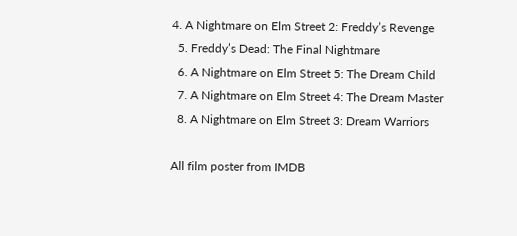4. A Nightmare on Elm Street 2: Freddy’s Revenge
  5. Freddy’s Dead: The Final Nightmare
  6. A Nightmare on Elm Street 5: The Dream Child
  7. A Nightmare on Elm Street 4: The Dream Master
  8. A Nightmare on Elm Street 3: Dream Warriors

All film poster from IMDB